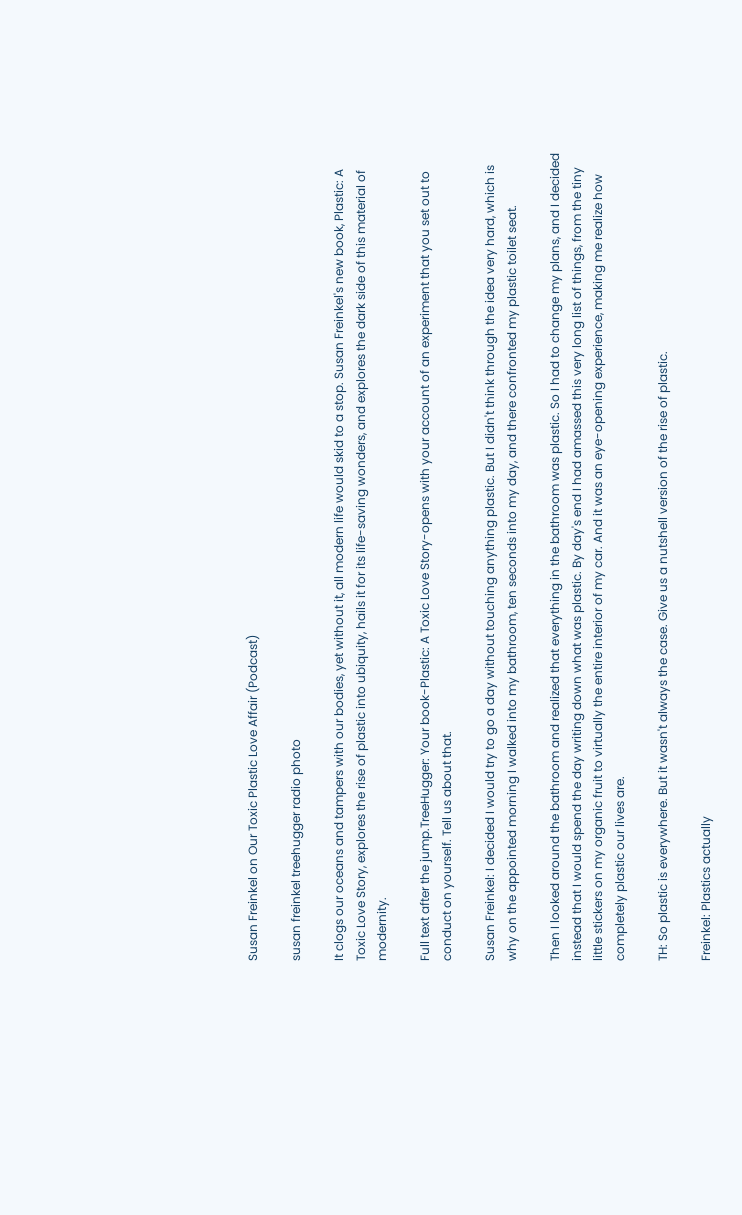Susan Freinkel on Our Toxic Plastic Love Affair (Podcast)

susan freinkel treehugger radio photo

It clogs our oceans and tampers with our bodies, yet without it, all modern life would skid to a stop. Susan Freinkel's new book, Plastic: A Toxic Love Story, explores the rise of plastic into ubiquity, hails it for its life-saving wonders, and explores the dark side of this material of modernity.

Full text after the jump.TreeHugger: Your book-Plastic: A Toxic Love Story-opens with your account of an experiment that you set out to conduct on yourself. Tell us about that.

Susan Freinkel: I decided I would try to go a day without touching anything plastic. But I didn't think through the idea very hard, which is why on the appointed morning I walked into my bathroom, ten seconds into my day, and there confronted my plastic toilet seat.

Then I looked around the bathroom and realized that everything in the bathroom was plastic. So I had to change my plans, and I decided instead that I would spend the day writing down what was plastic. By day's end I had amassed this very long list of things, from the tiny little stickers on my organic fruit to virtually the entire interior of my car. And it was an eye-opening experience, making me realize how completely plastic our lives are.

TH: So plastic is everywhere. But it wasn't always the case. Give us a nutshell version of the rise of plastic.

Freinkel: Plastics actually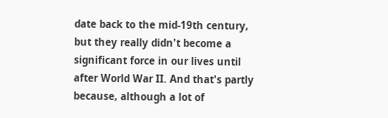date back to the mid-19th century, but they really didn't become a significant force in our lives until after World War II. And that's partly because, although a lot of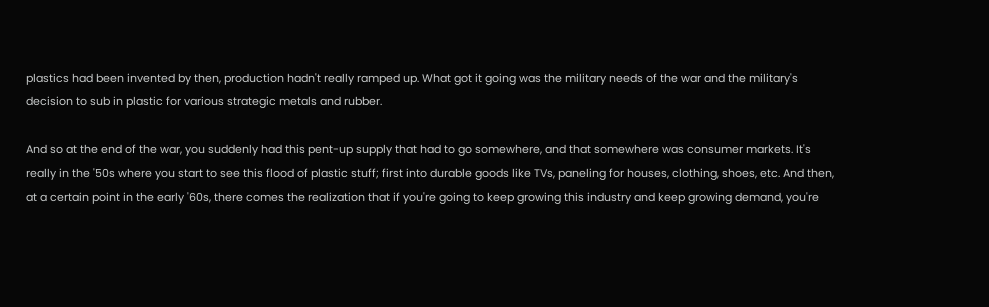plastics had been invented by then, production hadn't really ramped up. What got it going was the military needs of the war and the military's decision to sub in plastic for various strategic metals and rubber.

And so at the end of the war, you suddenly had this pent-up supply that had to go somewhere, and that somewhere was consumer markets. It's really in the '50s where you start to see this flood of plastic stuff; first into durable goods like TVs, paneling for houses, clothing, shoes, etc. And then, at a certain point in the early '60s, there comes the realization that if you're going to keep growing this industry and keep growing demand, you're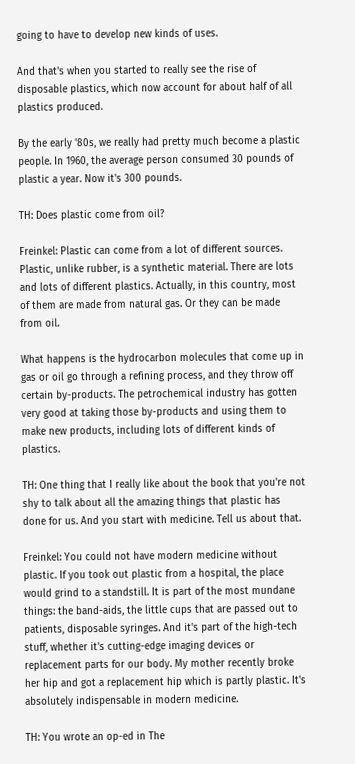going to have to develop new kinds of uses.

And that's when you started to really see the rise of disposable plastics, which now account for about half of all plastics produced.

By the early '80s, we really had pretty much become a plastic people. In 1960, the average person consumed 30 pounds of plastic a year. Now it's 300 pounds.

TH: Does plastic come from oil?

Freinkel: Plastic can come from a lot of different sources. Plastic, unlike rubber, is a synthetic material. There are lots and lots of different plastics. Actually, in this country, most of them are made from natural gas. Or they can be made from oil.

What happens is the hydrocarbon molecules that come up in gas or oil go through a refining process, and they throw off certain by-products. The petrochemical industry has gotten very good at taking those by-products and using them to make new products, including lots of different kinds of plastics.

TH: One thing that I really like about the book that you're not shy to talk about all the amazing things that plastic has done for us. And you start with medicine. Tell us about that.

Freinkel: You could not have modern medicine without plastic. If you took out plastic from a hospital, the place would grind to a standstill. It is part of the most mundane things: the band-aids, the little cups that are passed out to patients, disposable syringes. And it's part of the high-tech stuff, whether it's cutting-edge imaging devices or replacement parts for our body. My mother recently broke her hip and got a replacement hip which is partly plastic. It's absolutely indispensable in modern medicine.

TH: You wrote an op-ed in The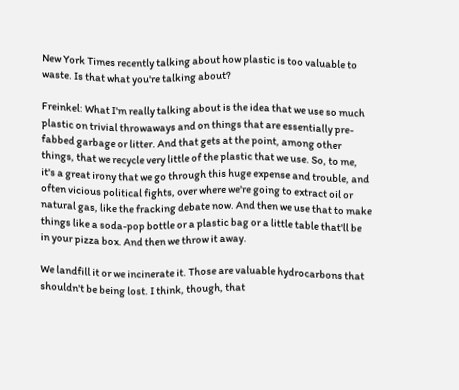New York Times recently talking about how plastic is too valuable to waste. Is that what you're talking about?

Freinkel: What I'm really talking about is the idea that we use so much plastic on trivial throwaways and on things that are essentially pre-fabbed garbage or litter. And that gets at the point, among other things, that we recycle very little of the plastic that we use. So, to me, it's a great irony that we go through this huge expense and trouble, and often vicious political fights, over where we're going to extract oil or natural gas, like the fracking debate now. And then we use that to make things like a soda-pop bottle or a plastic bag or a little table that'll be in your pizza box. And then we throw it away.

We landfill it or we incinerate it. Those are valuable hydrocarbons that shouldn't be being lost. I think, though, that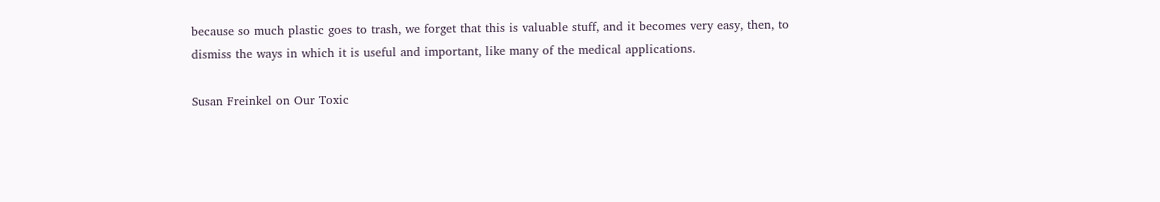because so much plastic goes to trash, we forget that this is valuable stuff, and it becomes very easy, then, to dismiss the ways in which it is useful and important, like many of the medical applications.

Susan Freinkel on Our Toxic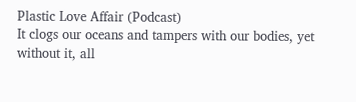Plastic Love Affair (Podcast)
It clogs our oceans and tampers with our bodies, yet without it, all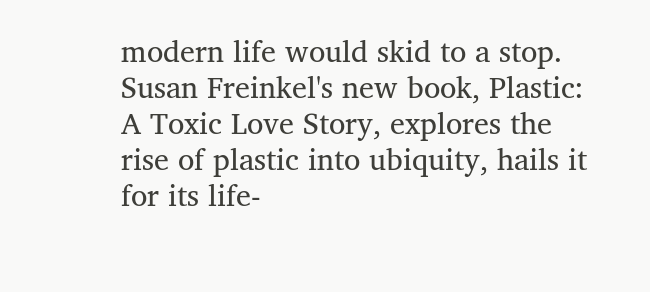modern life would skid to a stop. Susan Freinkel's new book, Plastic: A Toxic Love Story, explores the rise of plastic into ubiquity, hails it for its life-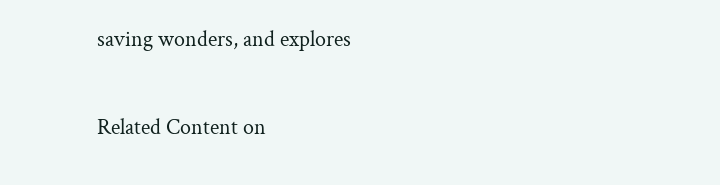saving wonders, and explores

Related Content on